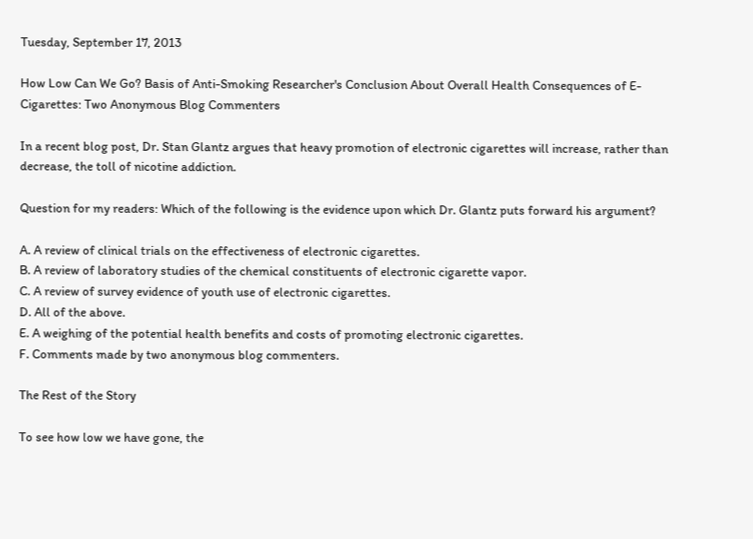Tuesday, September 17, 2013

How Low Can We Go? Basis of Anti-Smoking Researcher's Conclusion About Overall Health Consequences of E-Cigarettes: Two Anonymous Blog Commenters

In a recent blog post, Dr. Stan Glantz argues that heavy promotion of electronic cigarettes will increase, rather than decrease, the toll of nicotine addiction.

Question for my readers: Which of the following is the evidence upon which Dr. Glantz puts forward his argument?

A. A review of clinical trials on the effectiveness of electronic cigarettes.
B. A review of laboratory studies of the chemical constituents of electronic cigarette vapor.
C. A review of survey evidence of youth use of electronic cigarettes.
D. All of the above.
E. A weighing of the potential health benefits and costs of promoting electronic cigarettes.
F. Comments made by two anonymous blog commenters.

The Rest of the Story

To see how low we have gone, the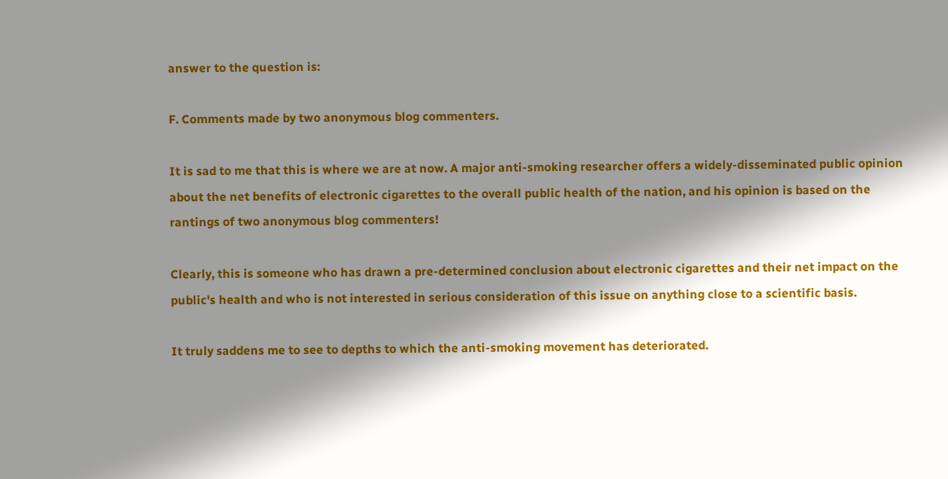answer to the question is:

F. Comments made by two anonymous blog commenters.

It is sad to me that this is where we are at now. A major anti-smoking researcher offers a widely-disseminated public opinion about the net benefits of electronic cigarettes to the overall public health of the nation, and his opinion is based on the rantings of two anonymous blog commenters!

Clearly, this is someone who has drawn a pre-determined conclusion about electronic cigarettes and their net impact on the public's health and who is not interested in serious consideration of this issue on anything close to a scientific basis.

It truly saddens me to see to depths to which the anti-smoking movement has deteriorated.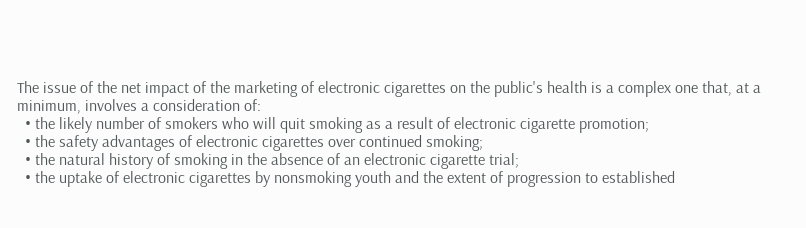The issue of the net impact of the marketing of electronic cigarettes on the public's health is a complex one that, at a minimum, involves a consideration of:
  • the likely number of smokers who will quit smoking as a result of electronic cigarette promotion;
  • the safety advantages of electronic cigarettes over continued smoking;
  • the natural history of smoking in the absence of an electronic cigarette trial;
  • the uptake of electronic cigarettes by nonsmoking youth and the extent of progression to established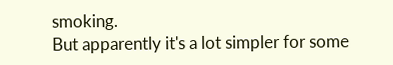smoking.
But apparently it's a lot simpler for some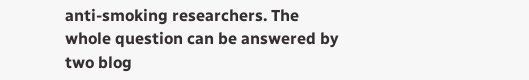anti-smoking researchers. The whole question can be answered by two blog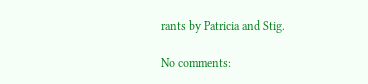rants by Patricia and Stig.

No comments: